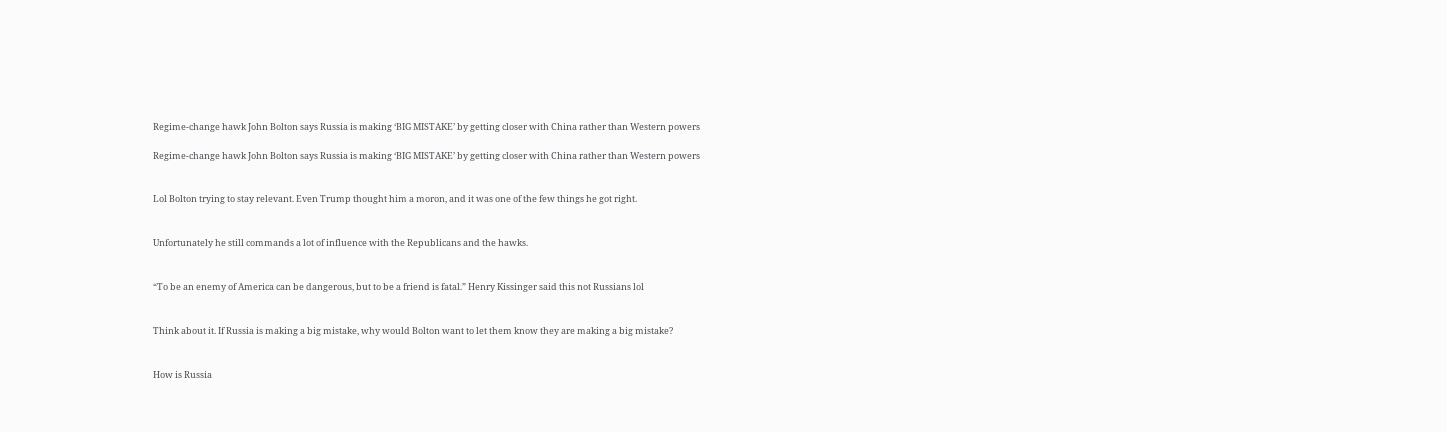Regime-change hawk John Bolton says Russia is making ‘BIG MISTAKE’ by getting closer with China rather than Western powers

Regime-change hawk John Bolton says Russia is making ‘BIG MISTAKE’ by getting closer with China rather than Western powers


Lol Bolton trying to stay relevant. Even Trump thought him a moron, and it was one of the few things he got right.


Unfortunately he still commands a lot of influence with the Republicans and the hawks.


“To be an enemy of America can be dangerous, but to be a friend is fatal.” Henry Kissinger said this not Russians lol


Think about it. If Russia is making a big mistake, why would Bolton want to let them know they are making a big mistake?


How is Russia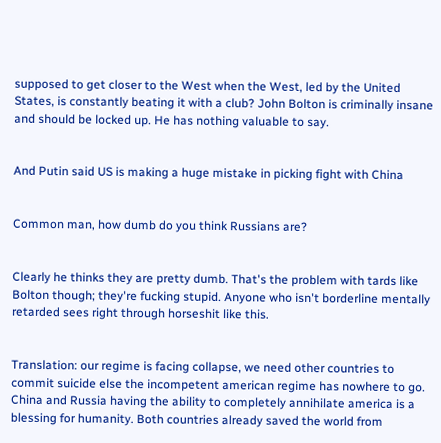supposed to get closer to the West when the West, led by the United States, is constantly beating it with a club? John Bolton is criminally insane and should be locked up. He has nothing valuable to say.


And Putin said US is making a huge mistake in picking fight with China


Common man, how dumb do you think Russians are?


Clearly he thinks they are pretty dumb. That's the problem with tards like Bolton though; they're fucking stupid. Anyone who isn't borderline mentally retarded sees right through horseshit like this.


Translation: our regime is facing collapse, we need other countries to commit suicide else the incompetent american regime has nowhere to go. China and Russia having the ability to completely annihilate america is a blessing for humanity. Both countries already saved the world from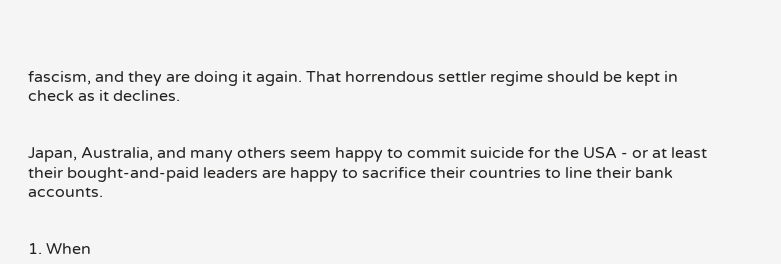fascism, and they are doing it again. That horrendous settler regime should be kept in check as it declines.


Japan, Australia, and many others seem happy to commit suicide for the USA - or at least their bought-and-paid leaders are happy to sacrifice their countries to line their bank accounts.


1. When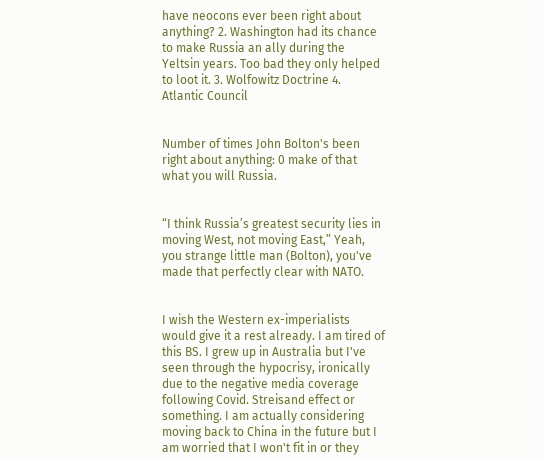have neocons ever been right about anything? 2. Washington had its chance to make Russia an ally during the Yeltsin years. Too bad they only helped to loot it. 3. Wolfowitz Doctrine 4. Atlantic Council


Number of times John Bolton's been right about anything: 0 make of that what you will Russia.


“I think Russia’s greatest security lies in moving West, not moving East,” Yeah, you strange little man (Bolton), you've made that perfectly clear with NATO.


I wish the Western ex-imperialists would give it a rest already. I am tired of this BS. I grew up in Australia but I've seen through the hypocrisy, ironically due to the negative media coverage following Covid. Streisand effect or something. I am actually considering moving back to China in the future but I am worried that I won't fit in or they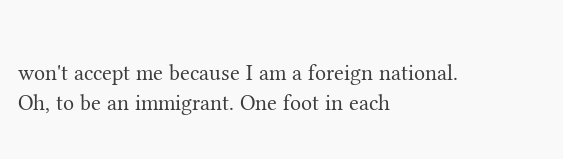won't accept me because I am a foreign national. Oh, to be an immigrant. One foot in each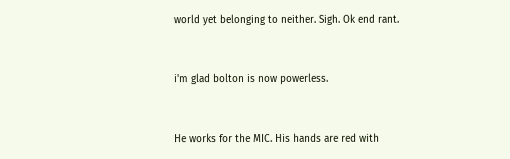world yet belonging to neither. Sigh. Ok end rant.


i'm glad bolton is now powerless.


He works for the MIC. His hands are red with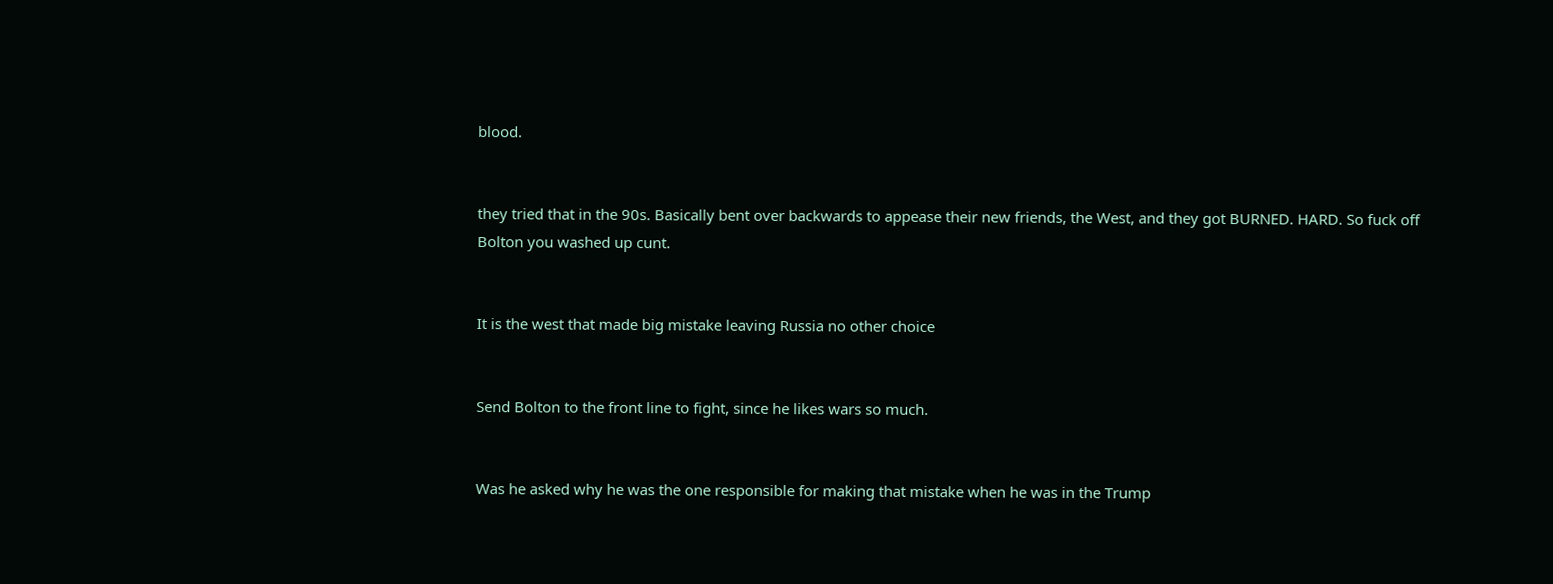blood.


they tried that in the 90s. Basically bent over backwards to appease their new friends, the West, and they got BURNED. HARD. So fuck off Bolton you washed up cunt.


It is the west that made big mistake leaving Russia no other choice


Send Bolton to the front line to fight, since he likes wars so much.


Was he asked why he was the one responsible for making that mistake when he was in the Trump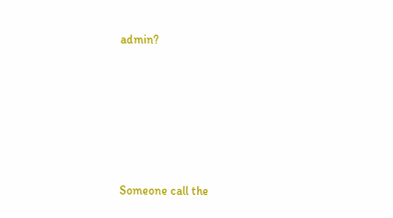admin?






Someone call the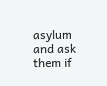asylum and ask them if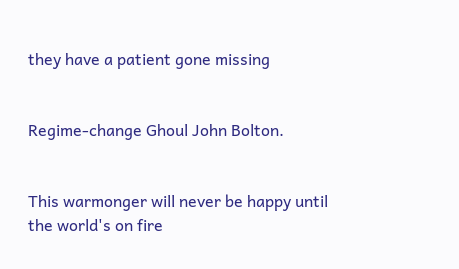they have a patient gone missing


Regime-change Ghoul John Bolton.


This warmonger will never be happy until the world's on fire